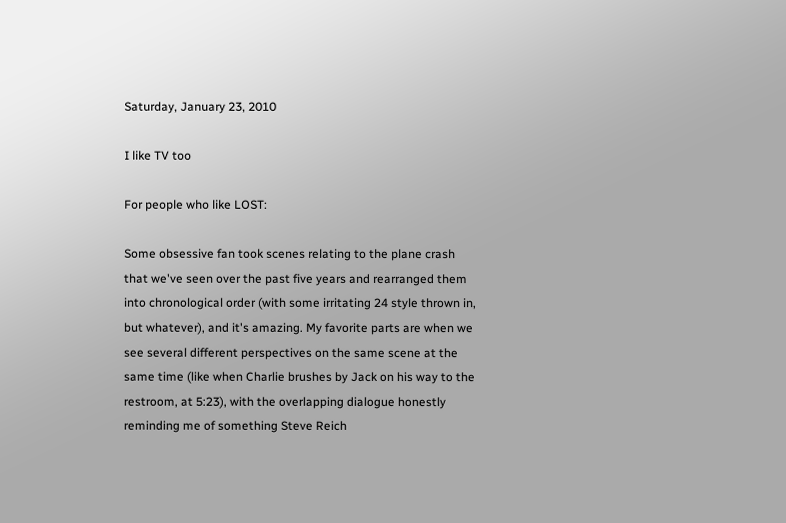Saturday, January 23, 2010

I like TV too

For people who like LOST:

Some obsessive fan took scenes relating to the plane crash that we've seen over the past five years and rearranged them into chronological order (with some irritating 24 style thrown in, but whatever), and it's amazing. My favorite parts are when we see several different perspectives on the same scene at the same time (like when Charlie brushes by Jack on his way to the restroom, at 5:23), with the overlapping dialogue honestly reminding me of something Steve Reich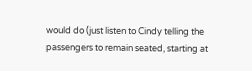would do (just listen to Cindy telling the passengers to remain seated, starting at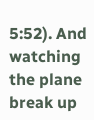5:52). And watching the plane break up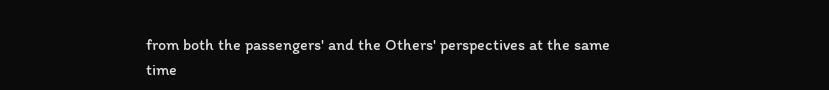from both the passengers' and the Others' perspectives at the same time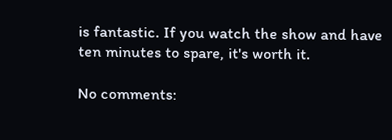is fantastic. If you watch the show and have ten minutes to spare, it's worth it.

No comments: